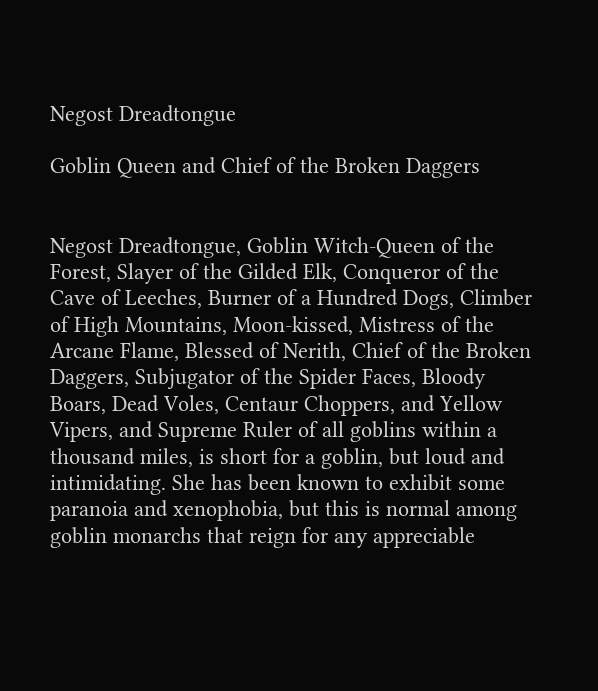Negost Dreadtongue

Goblin Queen and Chief of the Broken Daggers


Negost Dreadtongue, Goblin Witch-Queen of the Forest, Slayer of the Gilded Elk, Conqueror of the Cave of Leeches, Burner of a Hundred Dogs, Climber of High Mountains, Moon-kissed, Mistress of the Arcane Flame, Blessed of Nerith, Chief of the Broken Daggers, Subjugator of the Spider Faces, Bloody Boars, Dead Voles, Centaur Choppers, and Yellow Vipers, and Supreme Ruler of all goblins within a thousand miles, is short for a goblin, but loud and intimidating. She has been known to exhibit some paranoia and xenophobia, but this is normal among goblin monarchs that reign for any appreciable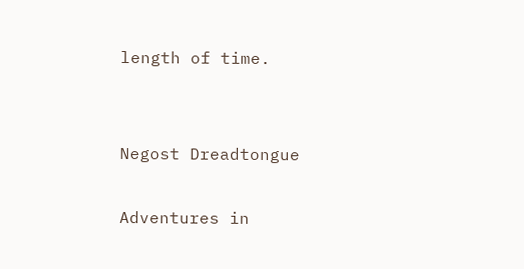length of time.


Negost Dreadtongue

Adventures in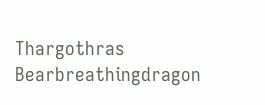Thargothras Bearbreathingdragon